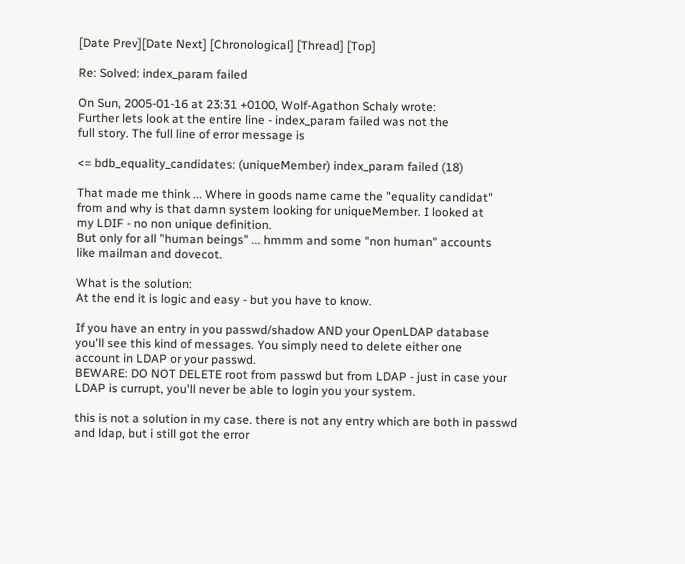[Date Prev][Date Next] [Chronological] [Thread] [Top]

Re: Solved: index_param failed

On Sun, 2005-01-16 at 23:31 +0100, Wolf-Agathon Schaly wrote:
Further lets look at the entire line - index_param failed was not the
full story. The full line of error message is

<= bdb_equality_candidates: (uniqueMember) index_param failed (18)

That made me think ... Where in goods name came the "equality candidat"
from and why is that damn system looking for uniqueMember. I looked at
my LDIF - no non unique definition.
But only for all "human beings" ... hmmm and some "non human" accounts
like mailman and dovecot.

What is the solution:
At the end it is logic and easy - but you have to know.

If you have an entry in you passwd/shadow AND your OpenLDAP database
you'll see this kind of messages. You simply need to delete either one
account in LDAP or your passwd.
BEWARE: DO NOT DELETE root from passwd but from LDAP - just in case your
LDAP is currupt, you'll never be able to login you your system.

this is not a solution in my case. there is not any entry which are both in passwd and ldap, but i still got the error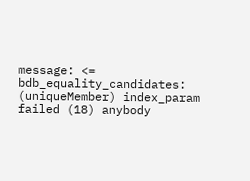message: <= bdb_equality_candidates: (uniqueMember) index_param failed (18) anybody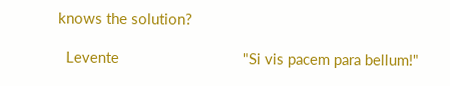knows the solution?

  Levente                               "Si vis pacem para bellum!"